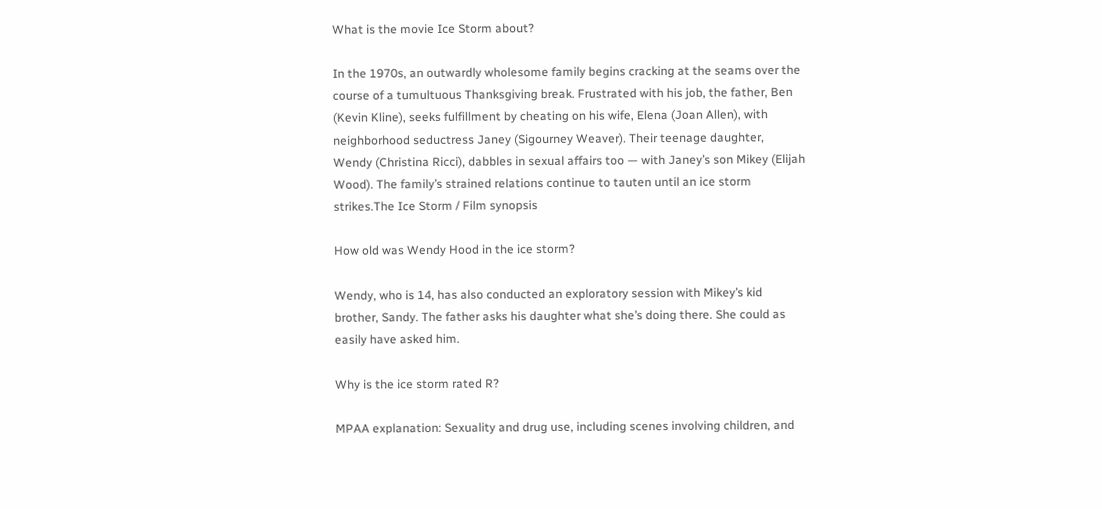What is the movie Ice Storm about?

In the 1970s, an outwardly wholesome family begins cracking at the seams over the course of a tumultuous Thanksgiving break. Frustrated with his job, the father, Ben (Kevin Kline), seeks fulfillment by cheating on his wife, Elena (Joan Allen), with neighborhood seductress Janey (Sigourney Weaver). Their teenage daughter, Wendy (Christina Ricci), dabbles in sexual affairs too — with Janey’s son Mikey (Elijah Wood). The family’s strained relations continue to tauten until an ice storm strikes.The Ice Storm / Film synopsis

How old was Wendy Hood in the ice storm?

Wendy, who is 14, has also conducted an exploratory session with Mikey’s kid brother, Sandy. The father asks his daughter what she’s doing there. She could as easily have asked him.

Why is the ice storm rated R?

MPAA explanation: Sexuality and drug use, including scenes involving children, and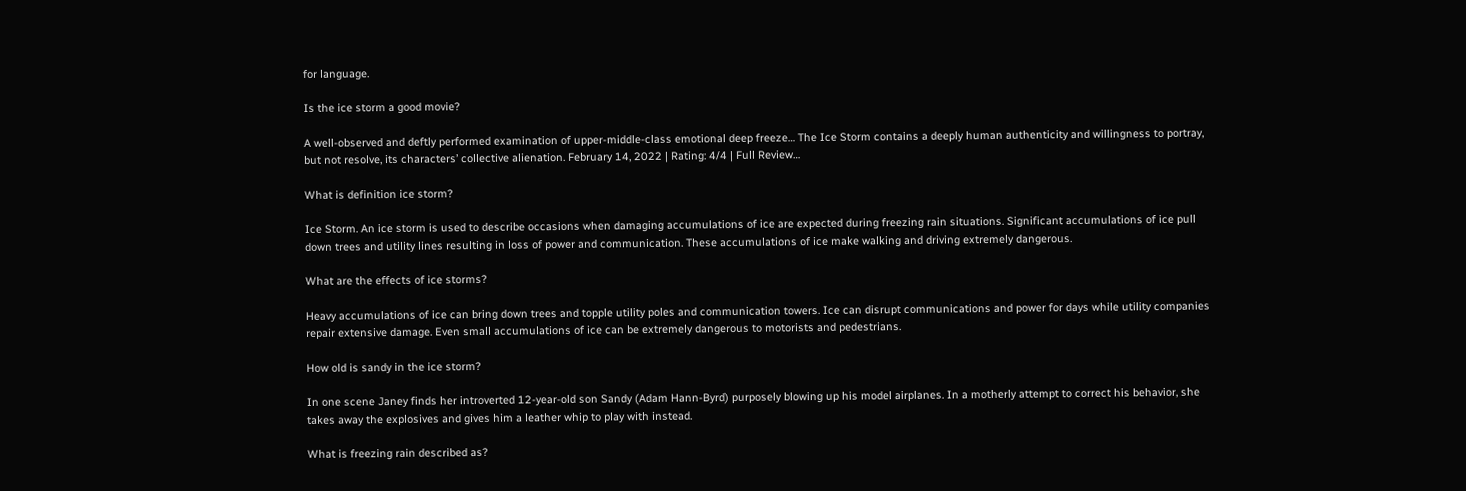for language.

Is the ice storm a good movie?

A well-observed and deftly performed examination of upper-middle-class emotional deep freeze… The Ice Storm contains a deeply human authenticity and willingness to portray, but not resolve, its characters’ collective alienation. February 14, 2022 | Rating: 4/4 | Full Review…

What is definition ice storm?

Ice Storm. An ice storm is used to describe occasions when damaging accumulations of ice are expected during freezing rain situations. Significant accumulations of ice pull down trees and utility lines resulting in loss of power and communication. These accumulations of ice make walking and driving extremely dangerous.

What are the effects of ice storms?

Heavy accumulations of ice can bring down trees and topple utility poles and communication towers. Ice can disrupt communications and power for days while utility companies repair extensive damage. Even small accumulations of ice can be extremely dangerous to motorists and pedestrians.

How old is sandy in the ice storm?

In one scene Janey finds her introverted 12-year-old son Sandy (Adam Hann-Byrd) purposely blowing up his model airplanes. In a motherly attempt to correct his behavior, she takes away the explosives and gives him a leather whip to play with instead.

What is freezing rain described as?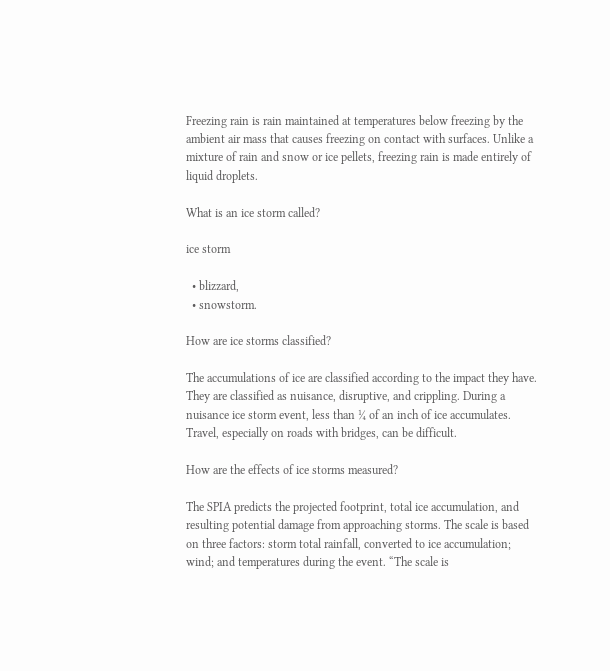Freezing rain is rain maintained at temperatures below freezing by the ambient air mass that causes freezing on contact with surfaces. Unlike a mixture of rain and snow or ice pellets, freezing rain is made entirely of liquid droplets.

What is an ice storm called?

ice storm

  • blizzard,
  • snowstorm.

How are ice storms classified?

The accumulations of ice are classified according to the impact they have. They are classified as nuisance, disruptive, and crippling. During a nuisance ice storm event, less than ¼ of an inch of ice accumulates. Travel, especially on roads with bridges, can be difficult.

How are the effects of ice storms measured?

The SPIA predicts the projected footprint, total ice accumulation, and resulting potential damage from approaching storms. The scale is based on three factors: storm total rainfall, converted to ice accumulation; wind; and temperatures during the event. “The scale is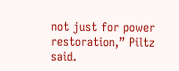not just for power restoration,” Piltz said.